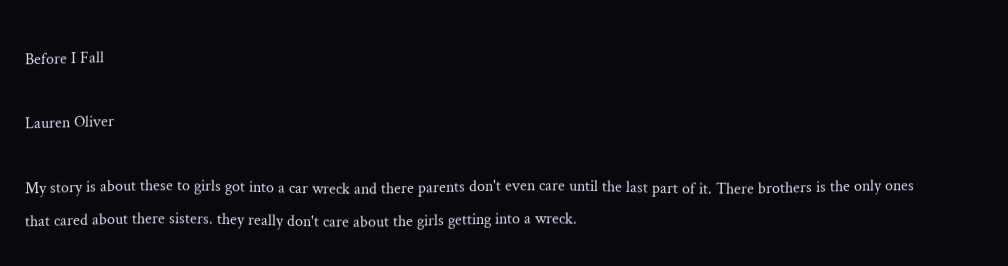Before I Fall

Lauren Oliver

My story is about these to girls got into a car wreck and there parents don't even care until the last part of it. There brothers is the only ones that cared about there sisters. they really don't care about the girls getting into a wreck.